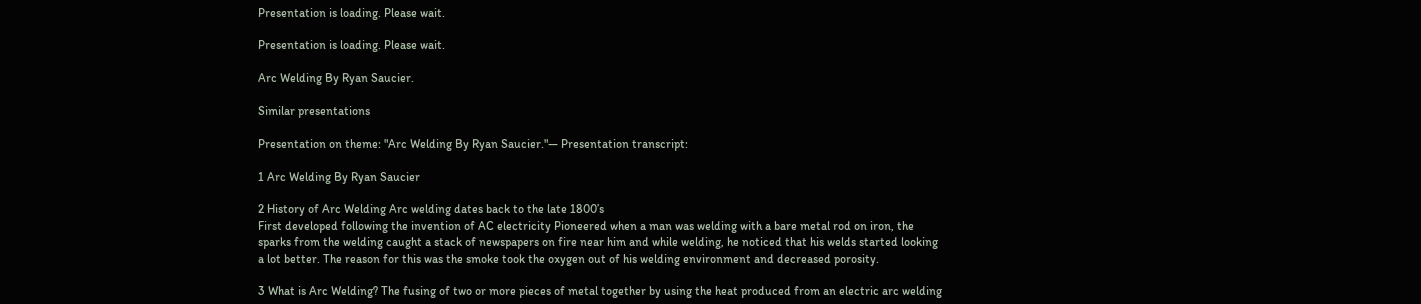Presentation is loading. Please wait.

Presentation is loading. Please wait.

Arc Welding By Ryan Saucier.

Similar presentations

Presentation on theme: "Arc Welding By Ryan Saucier."— Presentation transcript:

1 Arc Welding By Ryan Saucier

2 History of Arc Welding Arc welding dates back to the late 1800’s
First developed following the invention of AC electricity Pioneered when a man was welding with a bare metal rod on iron, the sparks from the welding caught a stack of newspapers on fire near him and while welding, he noticed that his welds started looking a lot better. The reason for this was the smoke took the oxygen out of his welding environment and decreased porosity.

3 What is Arc Welding? The fusing of two or more pieces of metal together by using the heat produced from an electric arc welding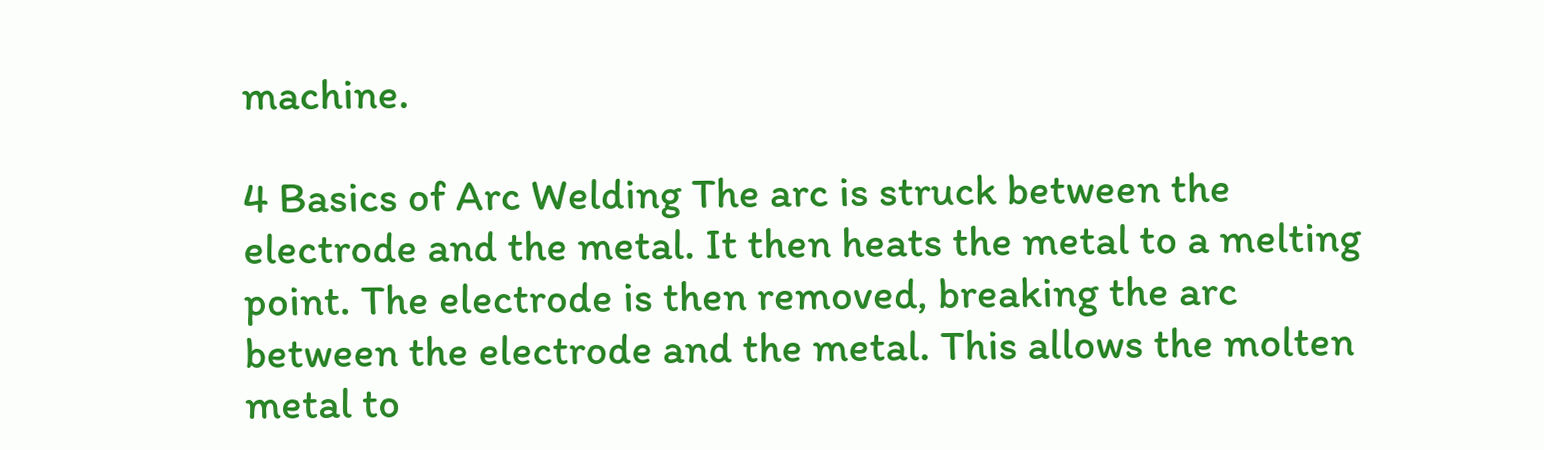machine.

4 Basics of Arc Welding The arc is struck between the electrode and the metal. It then heats the metal to a melting point. The electrode is then removed, breaking the arc between the electrode and the metal. This allows the molten metal to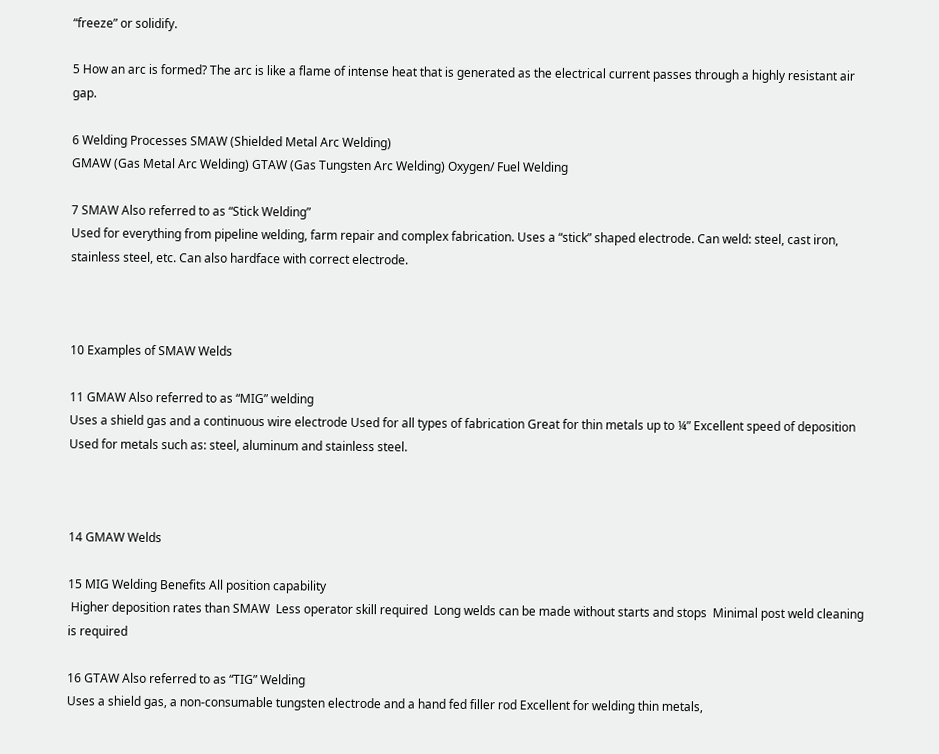“freeze” or solidify.

5 How an arc is formed? The arc is like a flame of intense heat that is generated as the electrical current passes through a highly resistant air gap.

6 Welding Processes SMAW (Shielded Metal Arc Welding)
GMAW (Gas Metal Arc Welding) GTAW (Gas Tungsten Arc Welding) Oxygen/ Fuel Welding

7 SMAW Also referred to as “Stick Welding”
Used for everything from pipeline welding, farm repair and complex fabrication. Uses a “stick” shaped electrode. Can weld: steel, cast iron, stainless steel, etc. Can also hardface with correct electrode.



10 Examples of SMAW Welds

11 GMAW Also referred to as “MIG” welding
Uses a shield gas and a continuous wire electrode Used for all types of fabrication Great for thin metals up to ¼” Excellent speed of deposition Used for metals such as: steel, aluminum and stainless steel.



14 GMAW Welds

15 MIG Welding Benefits All position capability
 Higher deposition rates than SMAW  Less operator skill required  Long welds can be made without starts and stops  Minimal post weld cleaning is required

16 GTAW Also referred to as “TIG” Welding
Uses a shield gas, a non-consumable tungsten electrode and a hand fed filler rod Excellent for welding thin metals,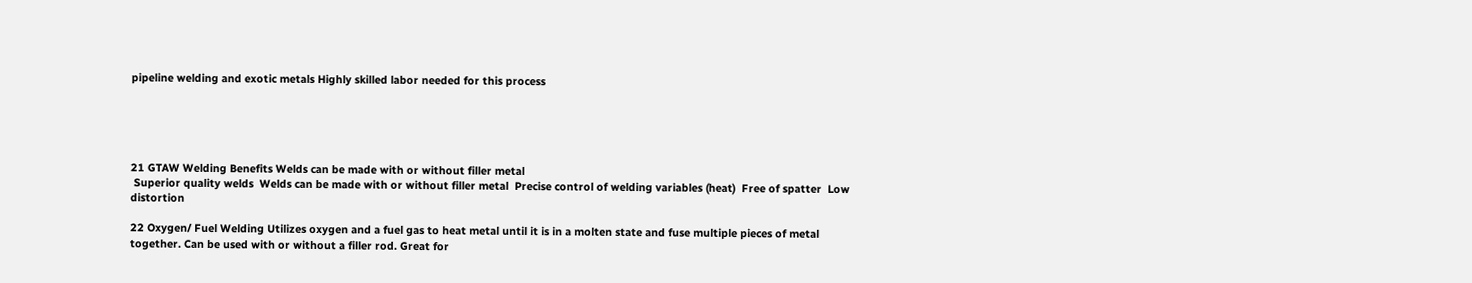pipeline welding and exotic metals Highly skilled labor needed for this process





21 GTAW Welding Benefits Welds can be made with or without filler metal
 Superior quality welds  Welds can be made with or without filler metal  Precise control of welding variables (heat)  Free of spatter  Low distortion

22 Oxygen/ Fuel Welding Utilizes oxygen and a fuel gas to heat metal until it is in a molten state and fuse multiple pieces of metal together. Can be used with or without a filler rod. Great for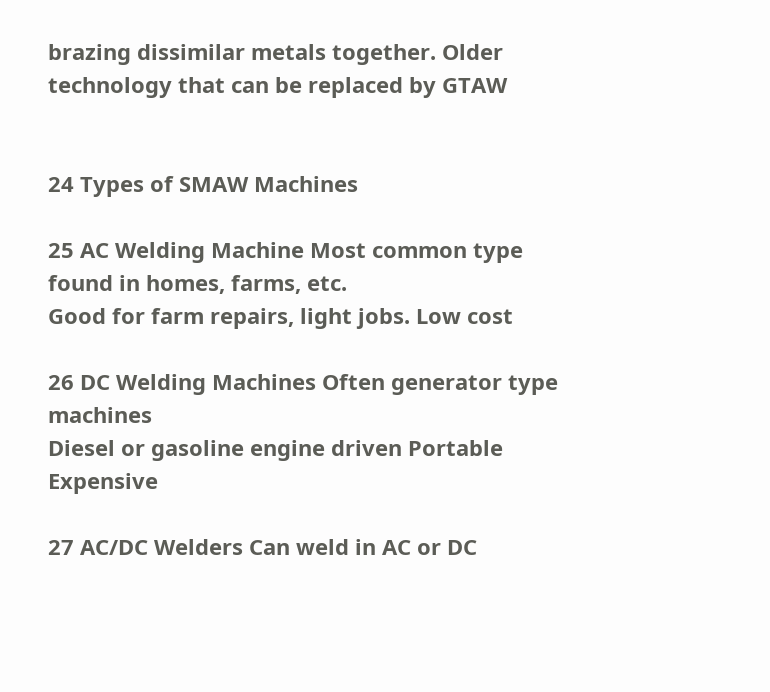brazing dissimilar metals together. Older technology that can be replaced by GTAW


24 Types of SMAW Machines

25 AC Welding Machine Most common type found in homes, farms, etc.
Good for farm repairs, light jobs. Low cost

26 DC Welding Machines Often generator type machines
Diesel or gasoline engine driven Portable Expensive

27 AC/DC Welders Can weld in AC or DC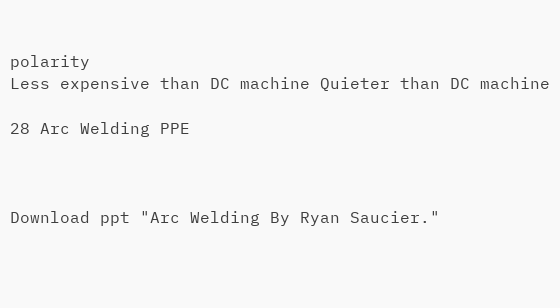polarity
Less expensive than DC machine Quieter than DC machine

28 Arc Welding PPE



Download ppt "Arc Welding By Ryan Saucier."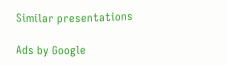Similar presentations

Ads by Google